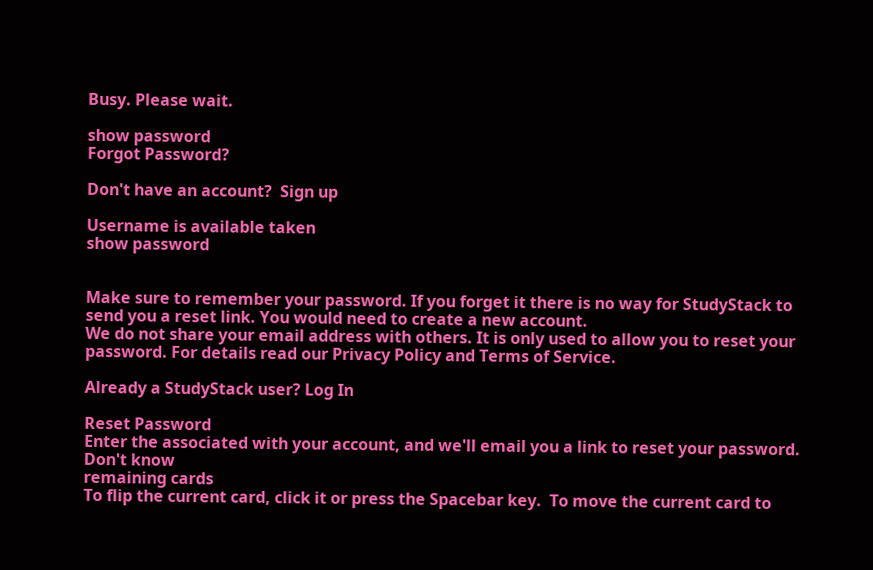Busy. Please wait.

show password
Forgot Password?

Don't have an account?  Sign up

Username is available taken
show password


Make sure to remember your password. If you forget it there is no way for StudyStack to send you a reset link. You would need to create a new account.
We do not share your email address with others. It is only used to allow you to reset your password. For details read our Privacy Policy and Terms of Service.

Already a StudyStack user? Log In

Reset Password
Enter the associated with your account, and we'll email you a link to reset your password.
Don't know
remaining cards
To flip the current card, click it or press the Spacebar key.  To move the current card to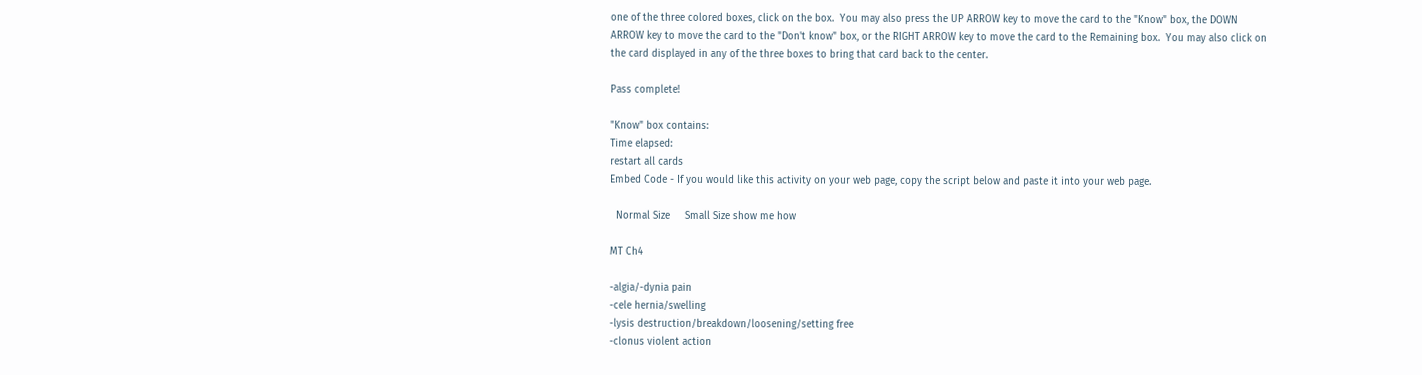one of the three colored boxes, click on the box.  You may also press the UP ARROW key to move the card to the "Know" box, the DOWN ARROW key to move the card to the "Don't know" box, or the RIGHT ARROW key to move the card to the Remaining box.  You may also click on the card displayed in any of the three boxes to bring that card back to the center.

Pass complete!

"Know" box contains:
Time elapsed:
restart all cards
Embed Code - If you would like this activity on your web page, copy the script below and paste it into your web page.

  Normal Size     Small Size show me how

MT Ch4

-algia/-dynia pain
-cele hernia/swelling
-lysis destruction/breakdown/loosening/setting free
-clonus violent action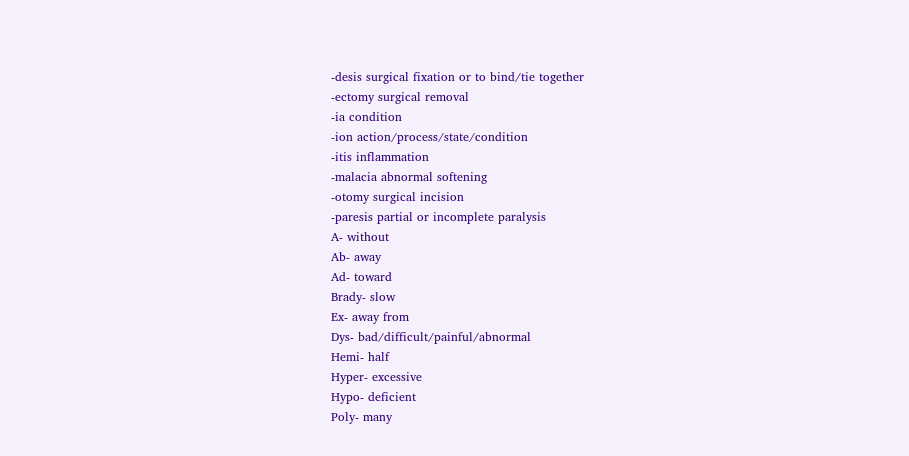-desis surgical fixation or to bind/tie together
-ectomy surgical removal
-ia condition
-ion action/process/state/condition
-itis inflammation
-malacia abnormal softening
-otomy surgical incision
-paresis partial or incomplete paralysis
A- without
Ab- away
Ad- toward
Brady- slow
Ex- away from
Dys- bad/difficult/painful/abnormal
Hemi- half
Hyper- excessive
Hypo- deficient
Poly- many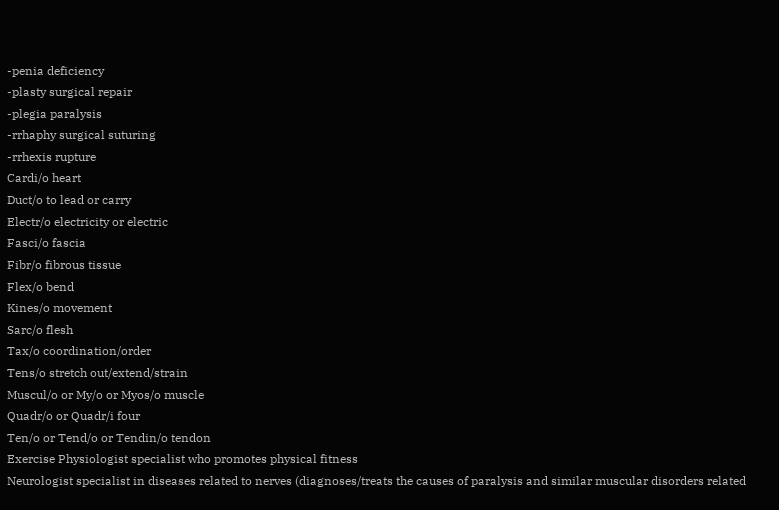-penia deficiency
-plasty surgical repair
-plegia paralysis
-rrhaphy surgical suturing
-rrhexis rupture
Cardi/o heart
Duct/o to lead or carry
Electr/o electricity or electric
Fasci/o fascia
Fibr/o fibrous tissue
Flex/o bend
Kines/o movement
Sarc/o flesh
Tax/o coordination/order
Tens/o stretch out/extend/strain
Muscul/o or My/o or Myos/o muscle
Quadr/o or Quadr/i four
Ten/o or Tend/o or Tendin/o tendon
Exercise Physiologist specialist who promotes physical fitness
Neurologist specialist in diseases related to nerves (diagnoses/treats the causes of paralysis and similar muscular disorders related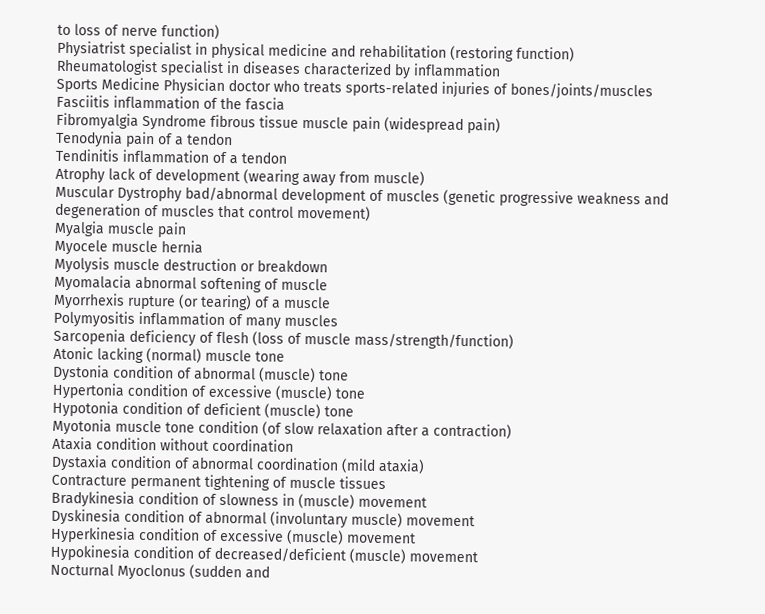to loss of nerve function)
Physiatrist specialist in physical medicine and rehabilitation (restoring function)
Rheumatologist specialist in diseases characterized by inflammation
Sports Medicine Physician doctor who treats sports-related injuries of bones/joints/muscles
Fasciitis inflammation of the fascia
Fibromyalgia Syndrome fibrous tissue muscle pain (widespread pain)
Tenodynia pain of a tendon
Tendinitis inflammation of a tendon
Atrophy lack of development (wearing away from muscle)
Muscular Dystrophy bad/abnormal development of muscles (genetic progressive weakness and degeneration of muscles that control movement)
Myalgia muscle pain
Myocele muscle hernia
Myolysis muscle destruction or breakdown
Myomalacia abnormal softening of muscle
Myorrhexis rupture (or tearing) of a muscle
Polymyositis inflammation of many muscles
Sarcopenia deficiency of flesh (loss of muscle mass/strength/function)
Atonic lacking (normal) muscle tone
Dystonia condition of abnormal (muscle) tone
Hypertonia condition of excessive (muscle) tone
Hypotonia condition of deficient (muscle) tone
Myotonia muscle tone condition (of slow relaxation after a contraction)
Ataxia condition without coordination
Dystaxia condition of abnormal coordination (mild ataxia)
Contracture permanent tightening of muscle tissues
Bradykinesia condition of slowness in (muscle) movement
Dyskinesia condition of abnormal (involuntary muscle) movement
Hyperkinesia condition of excessive (muscle) movement
Hypokinesia condition of decreased/deficient (muscle) movement
Nocturnal Myoclonus (sudden and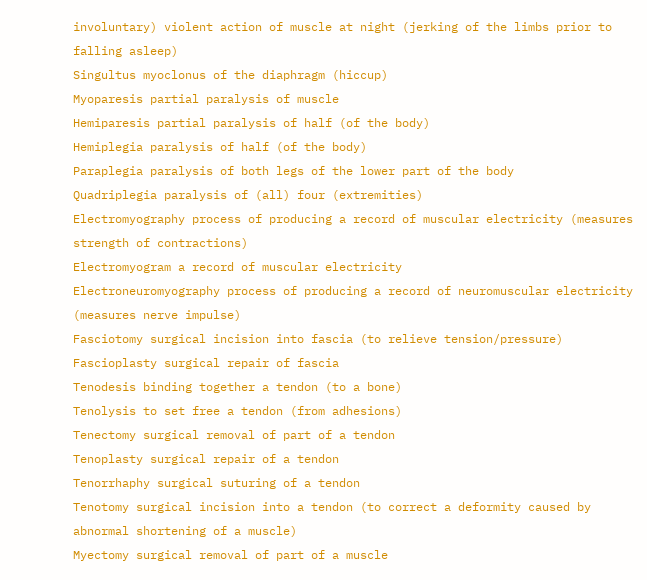involuntary) violent action of muscle at night (jerking of the limbs prior to falling asleep)
Singultus myoclonus of the diaphragm (hiccup)
Myoparesis partial paralysis of muscle
Hemiparesis partial paralysis of half (of the body)
Hemiplegia paralysis of half (of the body)
Paraplegia paralysis of both legs of the lower part of the body
Quadriplegia paralysis of (all) four (extremities)
Electromyography process of producing a record of muscular electricity (measures strength of contractions)
Electromyogram a record of muscular electricity
Electroneuromyography process of producing a record of neuromuscular electricity (measures nerve impulse)
Fasciotomy surgical incision into fascia (to relieve tension/pressure)
Fascioplasty surgical repair of fascia
Tenodesis binding together a tendon (to a bone)
Tenolysis to set free a tendon (from adhesions)
Tenectomy surgical removal of part of a tendon
Tenoplasty surgical repair of a tendon
Tenorrhaphy surgical suturing of a tendon
Tenotomy surgical incision into a tendon (to correct a deformity caused by abnormal shortening of a muscle)
Myectomy surgical removal of part of a muscle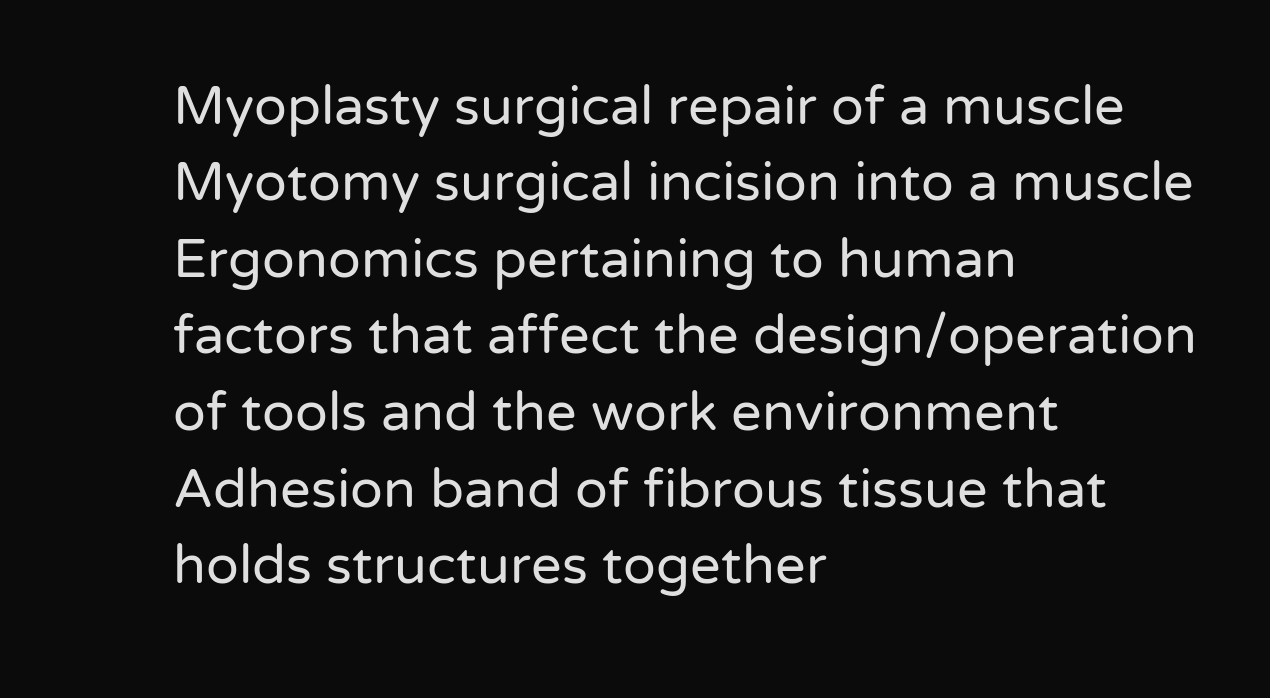Myoplasty surgical repair of a muscle
Myotomy surgical incision into a muscle
Ergonomics pertaining to human factors that affect the design/operation of tools and the work environment
Adhesion band of fibrous tissue that holds structures together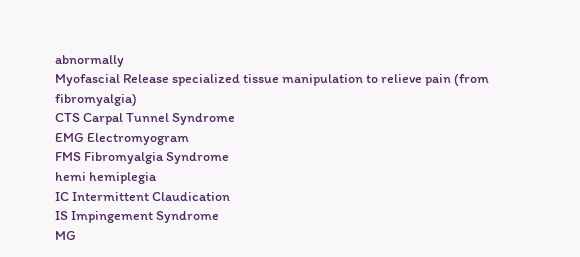abnormally
Myofascial Release specialized tissue manipulation to relieve pain (from fibromyalgia)
CTS Carpal Tunnel Syndrome
EMG Electromyogram
FMS Fibromyalgia Syndrome
hemi hemiplegia
IC Intermittent Claudication
IS Impingement Syndrome
MG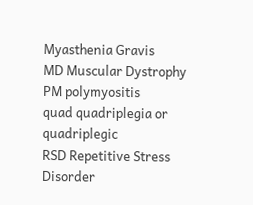Myasthenia Gravis
MD Muscular Dystrophy
PM polymyositis
quad quadriplegia or quadriplegic
RSD Repetitive Stress Disorder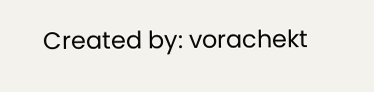Created by: vorachekt